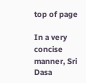top of page

In a very concise manner, Sri Dasa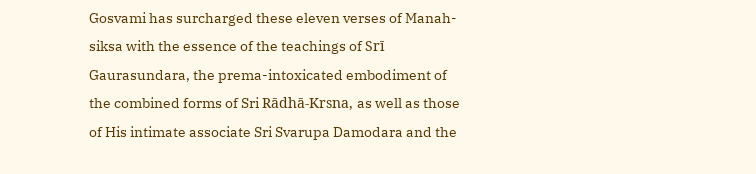Gosvami has surcharged these eleven verses of Manah-siksa with the essence of the teachings of Srī Gaurasundara, the prema-intoxicated embodiment of the combined forms of Sri Rādhā-Krsna, as well as those of His intimate associate Sri Svarupa Damodara and the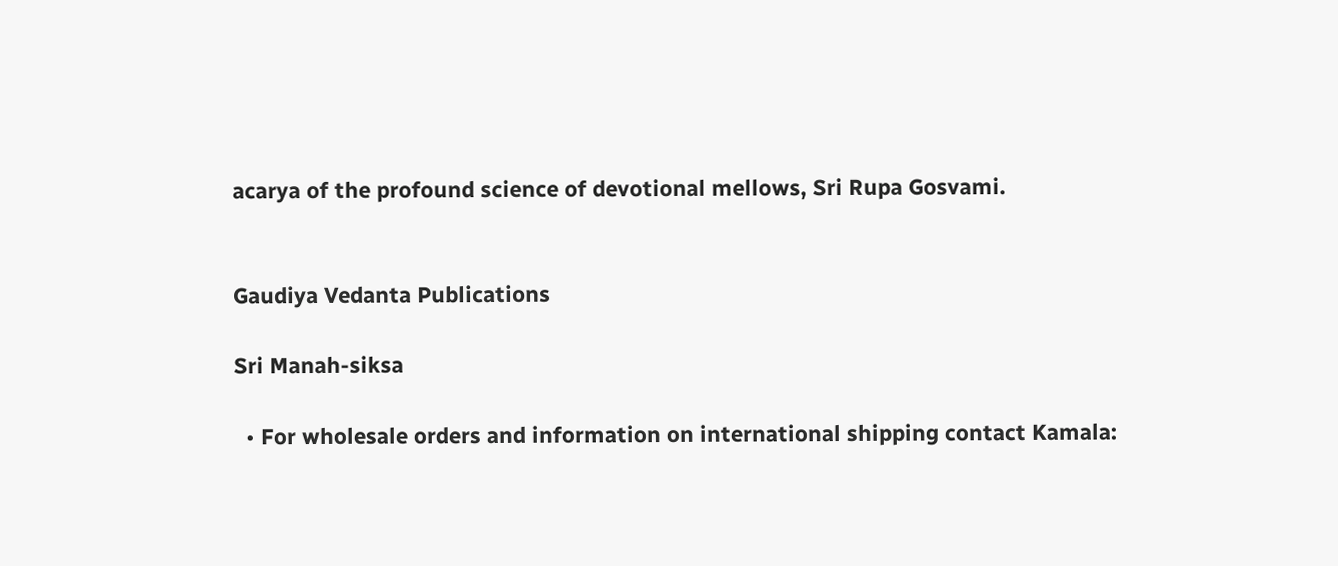acarya of the profound science of devotional mellows, Sri Rupa Gosvami.


Gaudiya Vedanta Publications

Sri Manah-siksa

  • For wholesale orders and information on international shipping contact Kamala: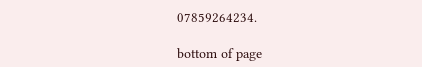07859264234.

bottom of page